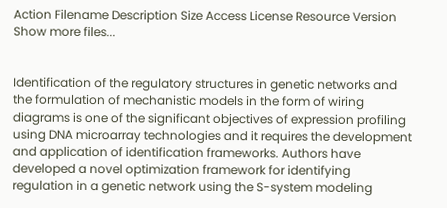Action Filename Description Size Access License Resource Version
Show more files...


Identification of the regulatory structures in genetic networks and the formulation of mechanistic models in the form of wiring diagrams is one of the significant objectives of expression profiling using DNA microarray technologies and it requires the development and application of identification frameworks. Authors have developed a novel optimization framework for identifying regulation in a genetic network using the S-system modeling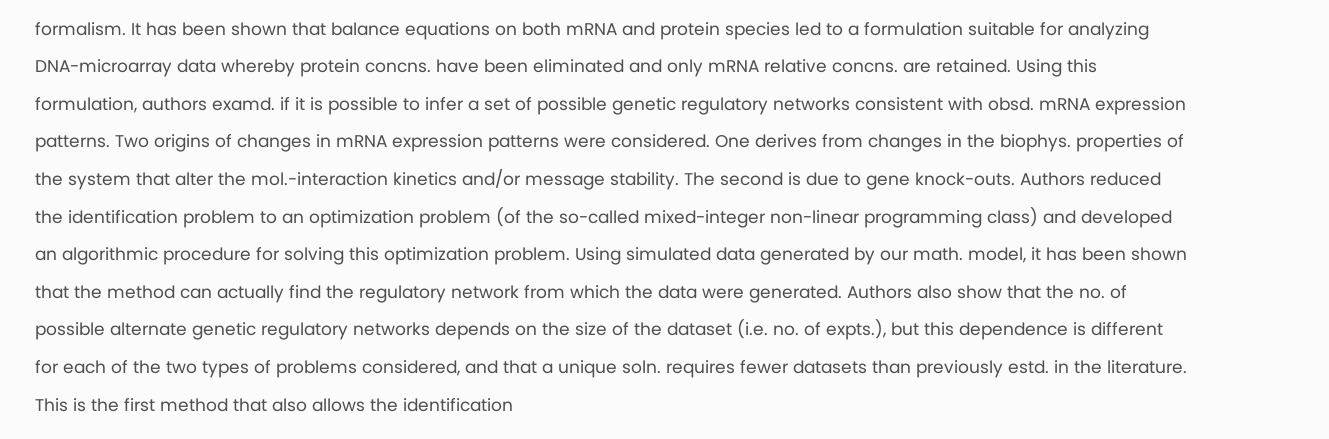formalism. It has been shown that balance equations on both mRNA and protein species led to a formulation suitable for analyzing DNA-microarray data whereby protein concns. have been eliminated and only mRNA relative concns. are retained. Using this formulation, authors examd. if it is possible to infer a set of possible genetic regulatory networks consistent with obsd. mRNA expression patterns. Two origins of changes in mRNA expression patterns were considered. One derives from changes in the biophys. properties of the system that alter the mol.-interaction kinetics and/or message stability. The second is due to gene knock-outs. Authors reduced the identification problem to an optimization problem (of the so-called mixed-integer non-linear programming class) and developed an algorithmic procedure for solving this optimization problem. Using simulated data generated by our math. model, it has been shown that the method can actually find the regulatory network from which the data were generated. Authors also show that the no. of possible alternate genetic regulatory networks depends on the size of the dataset (i.e. no. of expts.), but this dependence is different for each of the two types of problems considered, and that a unique soln. requires fewer datasets than previously estd. in the literature. This is the first method that also allows the identification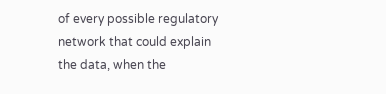of every possible regulatory network that could explain the data, when the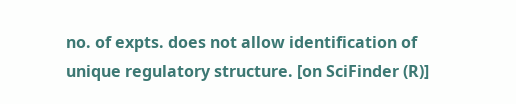no. of expts. does not allow identification of unique regulatory structure. [on SciFinder (R)]